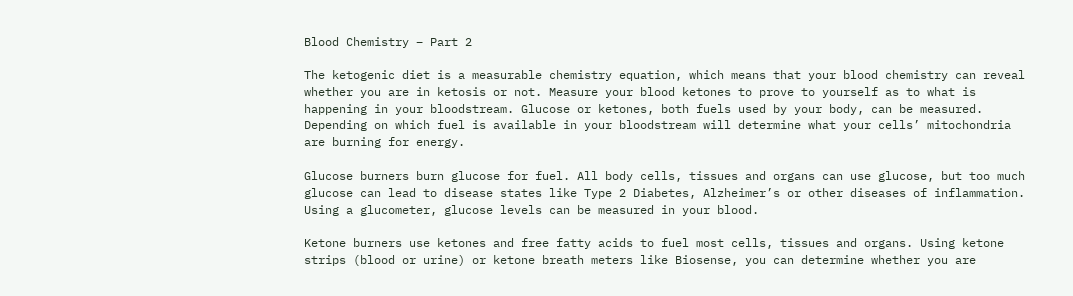Blood Chemistry – Part 2

The ketogenic diet is a measurable chemistry equation, which means that your blood chemistry can reveal whether you are in ketosis or not. Measure your blood ketones to prove to yourself as to what is happening in your bloodstream. Glucose or ketones, both fuels used by your body, can be measured. Depending on which fuel is available in your bloodstream will determine what your cells’ mitochondria are burning for energy.

Glucose burners burn glucose for fuel. All body cells, tissues and organs can use glucose, but too much glucose can lead to disease states like Type 2 Diabetes, Alzheimer’s or other diseases of inflammation. Using a glucometer, glucose levels can be measured in your blood.

Ketone burners use ketones and free fatty acids to fuel most cells, tissues and organs. Using ketone strips (blood or urine) or ketone breath meters like Biosense, you can determine whether you are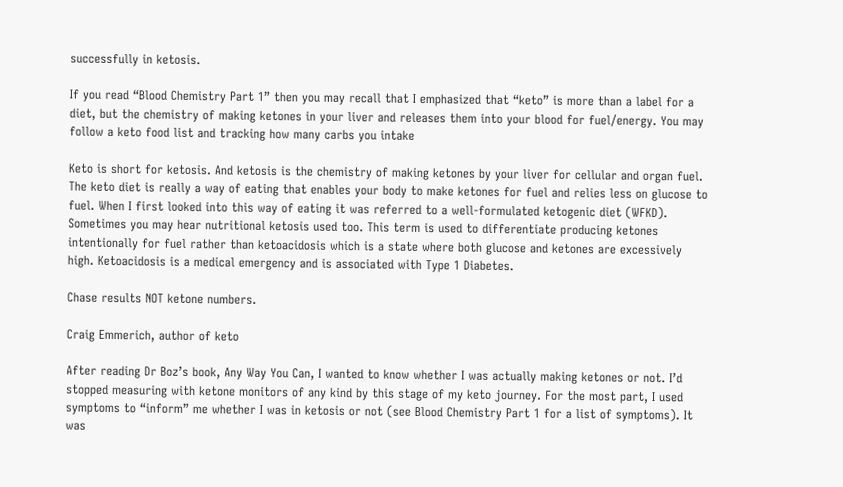successfully in ketosis.

If you read “Blood Chemistry Part 1” then you may recall that I emphasized that “keto” is more than a label for a diet, but the chemistry of making ketones in your liver and releases them into your blood for fuel/energy. You may follow a keto food list and tracking how many carbs you intake

Keto is short for ketosis. And ketosis is the chemistry of making ketones by your liver for cellular and organ fuel. The keto diet is really a way of eating that enables your body to make ketones for fuel and relies less on glucose to fuel. When I first looked into this way of eating it was referred to a well-formulated ketogenic diet (WFKD). Sometimes you may hear nutritional ketosis used too. This term is used to differentiate producing ketones intentionally for fuel rather than ketoacidosis which is a state where both glucose and ketones are excessively high. Ketoacidosis is a medical emergency and is associated with Type 1 Diabetes.

Chase results NOT ketone numbers.

Craig Emmerich, author of keto

After reading Dr Boz’s book, Any Way You Can, I wanted to know whether I was actually making ketones or not. I’d stopped measuring with ketone monitors of any kind by this stage of my keto journey. For the most part, I used symptoms to “inform” me whether I was in ketosis or not (see Blood Chemistry Part 1 for a list of symptoms). It was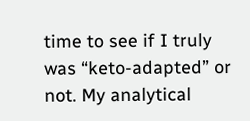time to see if I truly was “keto-adapted” or not. My analytical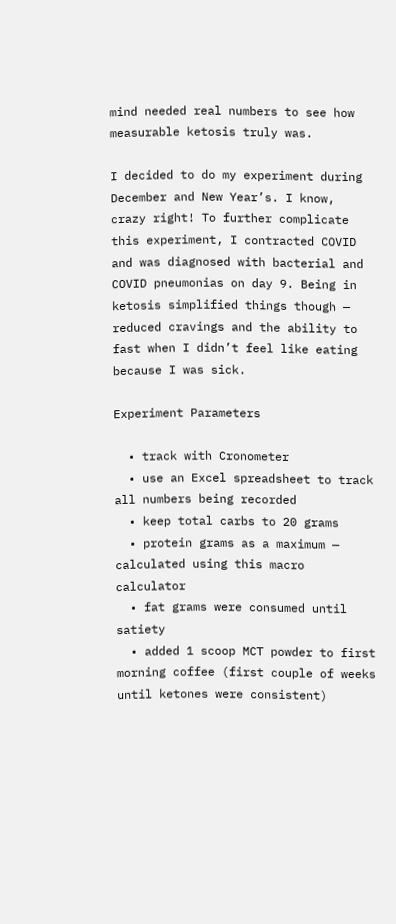mind needed real numbers to see how measurable ketosis truly was.

I decided to do my experiment during December and New Year’s. I know, crazy right! To further complicate this experiment, I contracted COVID and was diagnosed with bacterial and COVID pneumonias on day 9. Being in ketosis simplified things though — reduced cravings and the ability to fast when I didn’t feel like eating because I was sick.

Experiment Parameters

  • track with Cronometer
  • use an Excel spreadsheet to track all numbers being recorded
  • keep total carbs to 20 grams
  • protein grams as a maximum — calculated using this macro calculator
  • fat grams were consumed until satiety
  • added 1 scoop MCT powder to first morning coffee (first couple of weeks until ketones were consistent)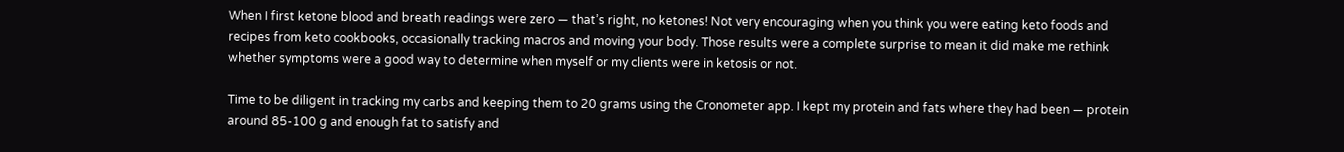When I first ketone blood and breath readings were zero — that’s right, no ketones! Not very encouraging when you think you were eating keto foods and recipes from keto cookbooks, occasionally tracking macros and moving your body. Those results were a complete surprise to mean it did make me rethink whether symptoms were a good way to determine when myself or my clients were in ketosis or not.

Time to be diligent in tracking my carbs and keeping them to 20 grams using the Cronometer app. I kept my protein and fats where they had been — protein around 85-100 g and enough fat to satisfy and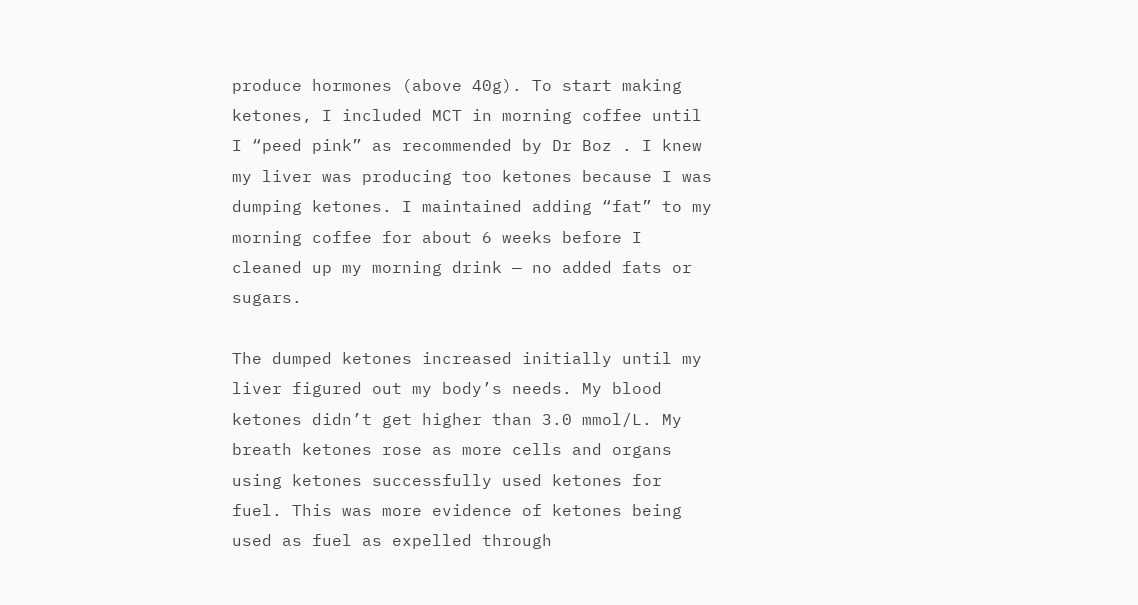produce hormones (above 40g). To start making ketones, I included MCT in morning coffee until I “peed pink” as recommended by Dr Boz . I knew my liver was producing too ketones because I was dumping ketones. I maintained adding “fat” to my morning coffee for about 6 weeks before I cleaned up my morning drink — no added fats or sugars.

The dumped ketones increased initially until my liver figured out my body’s needs. My blood ketones didn’t get higher than 3.0 mmol/L. My breath ketones rose as more cells and organs using ketones successfully used ketones for fuel. This was more evidence of ketones being used as fuel as expelled through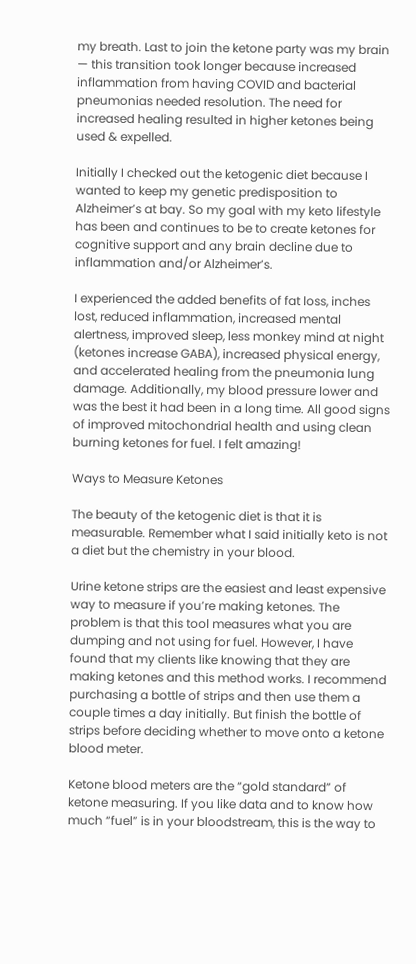my breath. Last to join the ketone party was my brain — this transition took longer because increased inflammation from having COVID and bacterial pneumonias needed resolution. The need for increased healing resulted in higher ketones being used & expelled.

Initially I checked out the ketogenic diet because I wanted to keep my genetic predisposition to Alzheimer’s at bay. So my goal with my keto lifestyle has been and continues to be to create ketones for cognitive support and any brain decline due to inflammation and/or Alzheimer’s.

I experienced the added benefits of fat loss, inches lost, reduced inflammation, increased mental alertness, improved sleep, less monkey mind at night (ketones increase GABA), increased physical energy, and accelerated healing from the pneumonia lung damage. Additionally, my blood pressure lower and was the best it had been in a long time. All good signs of improved mitochondrial health and using clean burning ketones for fuel. I felt amazing!

Ways to Measure Ketones

The beauty of the ketogenic diet is that it is measurable. Remember what I said initially keto is not a diet but the chemistry in your blood.

Urine ketone strips are the easiest and least expensive way to measure if you’re making ketones. The problem is that this tool measures what you are dumping and not using for fuel. However, I have found that my clients like knowing that they are making ketones and this method works. I recommend purchasing a bottle of strips and then use them a couple times a day initially. But finish the bottle of strips before deciding whether to move onto a ketone blood meter.

Ketone blood meters are the “gold standard” of ketone measuring. If you like data and to know how much “fuel” is in your bloodstream, this is the way to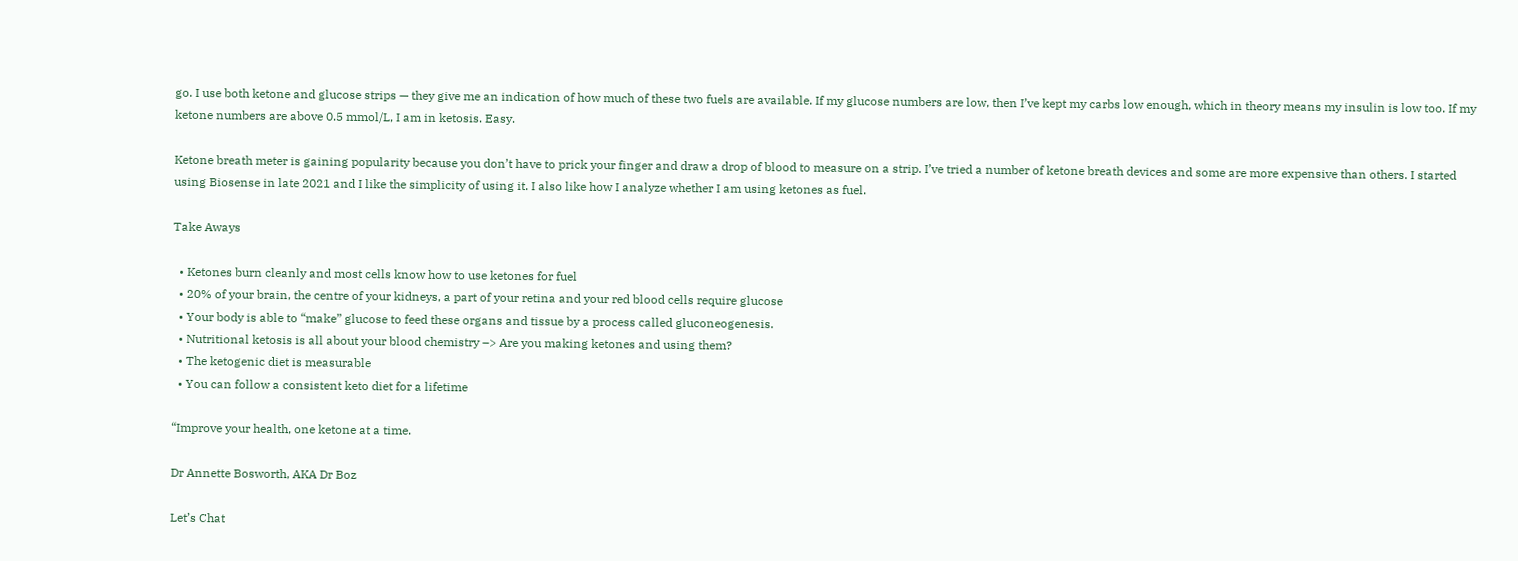go. I use both ketone and glucose strips — they give me an indication of how much of these two fuels are available. If my glucose numbers are low, then I’ve kept my carbs low enough, which in theory means my insulin is low too. If my ketone numbers are above 0.5 mmol/L, I am in ketosis. Easy.

Ketone breath meter is gaining popularity because you don’t have to prick your finger and draw a drop of blood to measure on a strip. I’ve tried a number of ketone breath devices and some are more expensive than others. I started using Biosense in late 2021 and I like the simplicity of using it. I also like how I analyze whether I am using ketones as fuel.

Take Aways

  • Ketones burn cleanly and most cells know how to use ketones for fuel
  • 20% of your brain, the centre of your kidneys, a part of your retina and your red blood cells require glucose
  • Your body is able to “make” glucose to feed these organs and tissue by a process called gluconeogenesis.
  • Nutritional ketosis is all about your blood chemistry –> Are you making ketones and using them?
  • The ketogenic diet is measurable
  • You can follow a consistent keto diet for a lifetime

“Improve your health, one ketone at a time.

Dr Annette Bosworth, AKA Dr Boz

Let’s Chat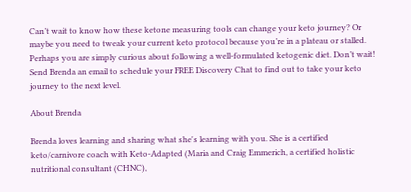Can’t wait to know how these ketone measuring tools can change your keto journey? Or maybe you need to tweak your current keto protocol because you’re in a plateau or stalled. Perhaps you are simply curious about following a well-formulated ketogenic diet. Don’t wait! Send Brenda an email to schedule your FREE Discovery Chat to find out to take your keto journey to the next level.

About Brenda

Brenda loves learning and sharing what she's learning with you. She is a certified keto/carnivore coach with Keto-Adapted (Maria and Craig Emmerich, a certified holistic nutritional consultant (CHNC),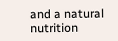and a natural nutrition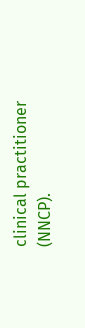clinical practitioner (NNCP).